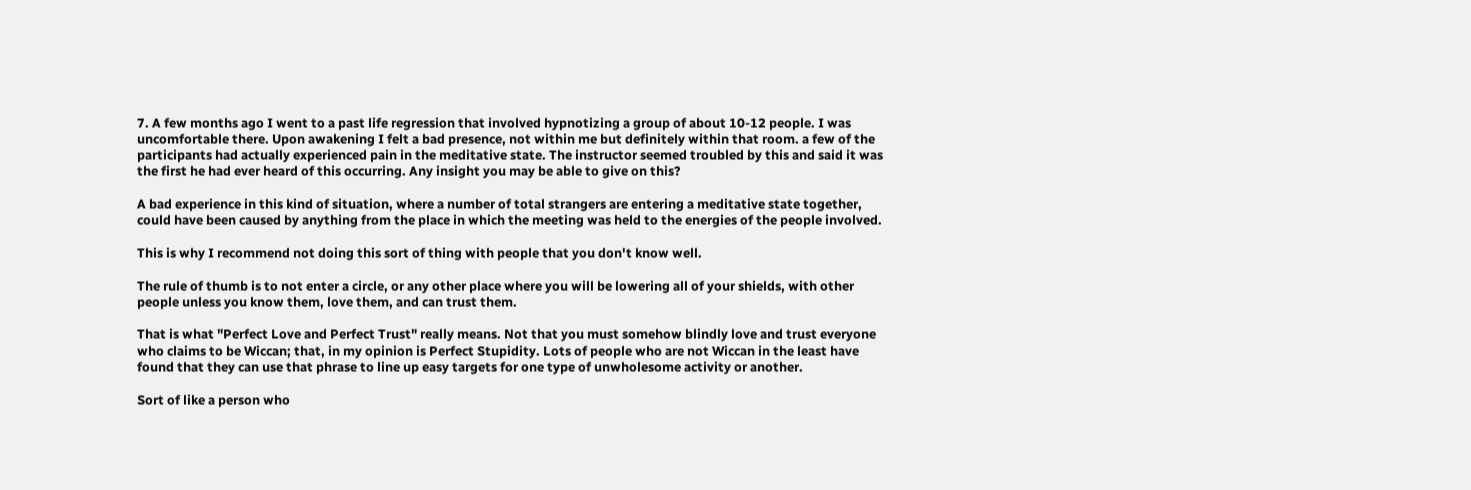7. A few months ago I went to a past life regression that involved hypnotizing a group of about 10-12 people. I was uncomfortable there. Upon awakening I felt a bad presence, not within me but definitely within that room. a few of the participants had actually experienced pain in the meditative state. The instructor seemed troubled by this and said it was the first he had ever heard of this occurring. Any insight you may be able to give on this?

A bad experience in this kind of situation, where a number of total strangers are entering a meditative state together, could have been caused by anything from the place in which the meeting was held to the energies of the people involved.

This is why I recommend not doing this sort of thing with people that you don't know well.

The rule of thumb is to not enter a circle, or any other place where you will be lowering all of your shields, with other people unless you know them, love them, and can trust them.

That is what "Perfect Love and Perfect Trust" really means. Not that you must somehow blindly love and trust everyone who claims to be Wiccan; that, in my opinion is Perfect Stupidity. Lots of people who are not Wiccan in the least have found that they can use that phrase to line up easy targets for one type of unwholesome activity or another.

Sort of like a person who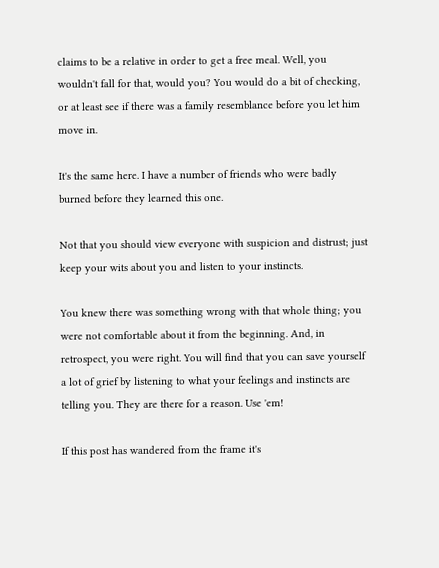claims to be a relative in order to get a free meal. Well, you wouldn't fall for that, would you? You would do a bit of checking, or at least see if there was a family resemblance before you let him move in.

It's the same here. I have a number of friends who were badly burned before they learned this one.

Not that you should view everyone with suspicion and distrust; just keep your wits about you and listen to your instincts.

You knew there was something wrong with that whole thing; you were not comfortable about it from the beginning. And, in retrospect, you were right. You will find that you can save yourself a lot of grief by listening to what your feelings and instincts are telling you. They are there for a reason. Use 'em!

If this post has wandered from the frame it's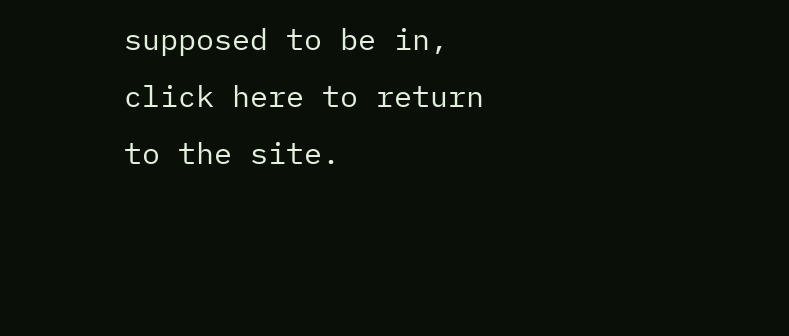supposed to be in, click here to return to the site.